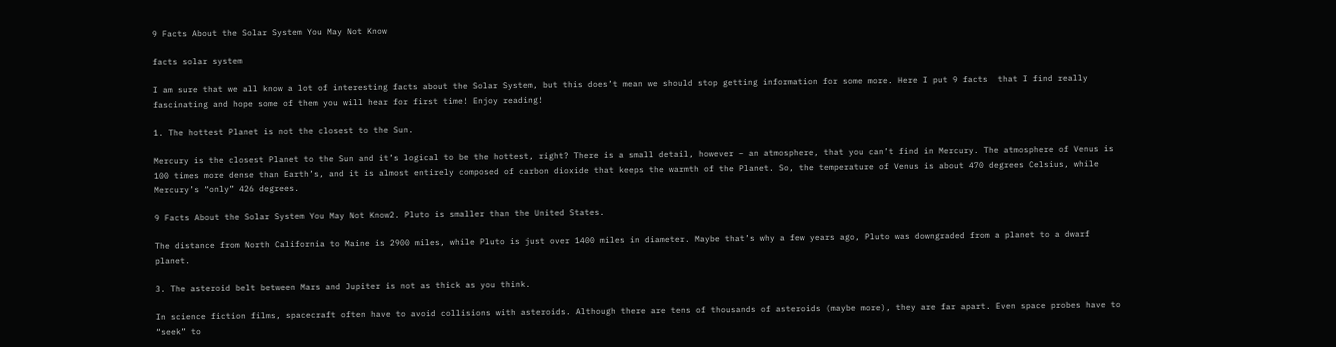9 Facts About the Solar System You May Not Know

facts solar system

I am sure that we all know a lot of interesting facts about the Solar System, but this does’t mean we should stop getting information for some more. Here I put 9 facts  that I find really fascinating and hope some of them you will hear for first time! Enjoy reading!

1. The hottest Planet is not the closest to the Sun.

Mercury is the closest Planet to the Sun and it’s logical to be the hottest, right? There is a small detail, however – an atmosphere, that you can’t find in Mercury. The atmosphere of Venus is 100 times more dense than Earth’s, and it is almost entirely composed of carbon dioxide that keeps the warmth of the Planet. So, the temperature of Venus is about 470 degrees Celsius, while Mercury’s “only” 426 degrees.

9 Facts About the Solar System You May Not Know2. Pluto is smaller than the United States.

The distance from North California to Maine is 2900 miles, while Pluto is just over 1400 miles in diameter. Maybe that’s why a few years ago, Pluto was downgraded from a planet to a dwarf planet.

3. The asteroid belt between Mars and Jupiter is not as thick as you think.

In science fiction films, spacecraft often have to avoid collisions with asteroids. Although there are tens of thousands of asteroids (maybe more), they are far apart. Even space probes have to “seek” to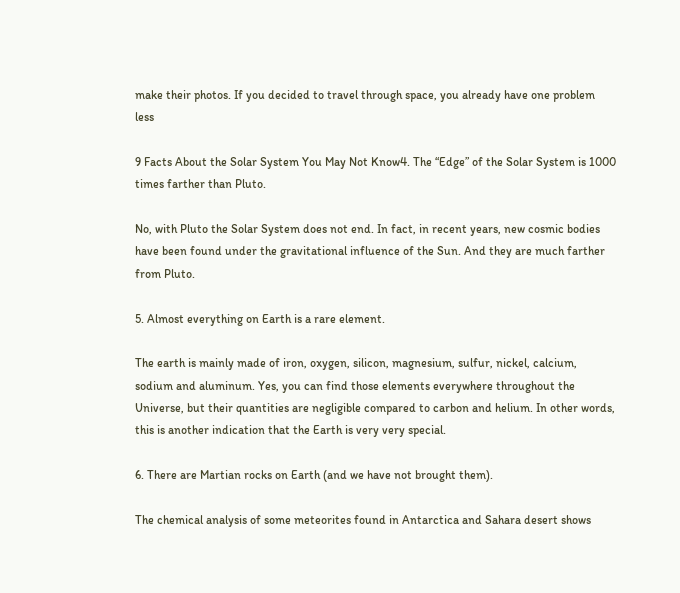make their photos. If you decided to travel through space, you already have one problem less

9 Facts About the Solar System You May Not Know4. The “Edge” of the Solar System is 1000 times farther than Pluto.

No, with Pluto the Solar System does not end. In fact, in recent years, new cosmic bodies have been found under the gravitational influence of the Sun. And they are much farther from Pluto.

5. Almost everything on Earth is a rare element.

The earth is mainly made of iron, oxygen, silicon, magnesium, sulfur, nickel, calcium, sodium and aluminum. Yes, you can find those elements everywhere throughout the Universe, but their quantities are negligible compared to carbon and helium. In other words, this is another indication that the Earth is very very special.

6. There are Martian rocks on Earth (and we have not brought them).

The chemical analysis of some meteorites found in Antarctica and Sahara desert shows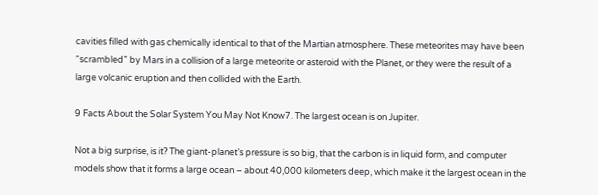cavities filled with gas chemically identical to that of the Martian atmosphere. These meteorites may have been “scrambled” by Mars in a collision of a large meteorite or asteroid with the Planet, or they were the result of a large volcanic eruption and then collided with the Earth.

9 Facts About the Solar System You May Not Know7. The largest ocean is on Jupiter.

Not a big surprise, is it? The giant-planet’s pressure is so big, that the carbon is in liquid form, and computer models show that it forms a large ocean – about 40,000 kilometers deep, which make it the largest ocean in the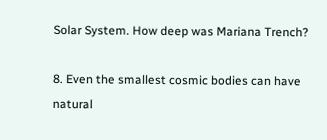Solar System. How deep was Mariana Trench?

8. Even the smallest cosmic bodies can have natural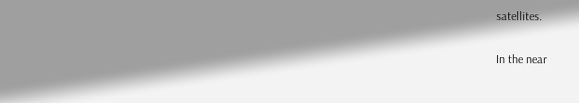satellites.

In the near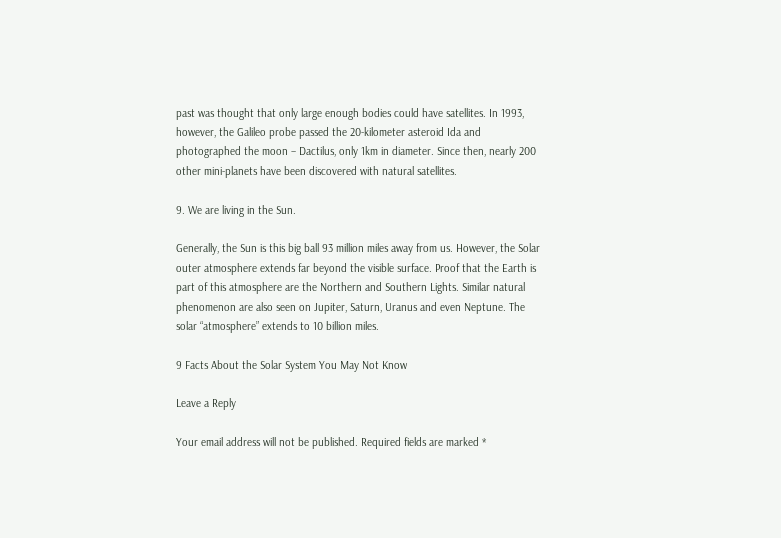past was thought that only large enough bodies could have satellites. In 1993, however, the Galileo probe passed the 20-kilometer asteroid Ida and photographed the moon – Dactilus, only 1km in diameter. Since then, nearly 200 other mini-planets have been discovered with natural satellites.

9. We are living in the Sun.

Generally, the Sun is this big ball 93 million miles away from us. However, the Solar outer atmosphere extends far beyond the visible surface. Proof that the Earth is part of this atmosphere are the Northern and Southern Lights. Similar natural phenomenon are also seen on Jupiter, Saturn, Uranus and even Neptune. The solar “atmosphere” extends to 10 billion miles.

9 Facts About the Solar System You May Not Know

Leave a Reply

Your email address will not be published. Required fields are marked *